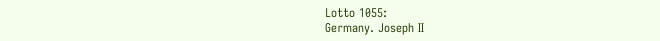Lotto 1055:
Germany. Joseph II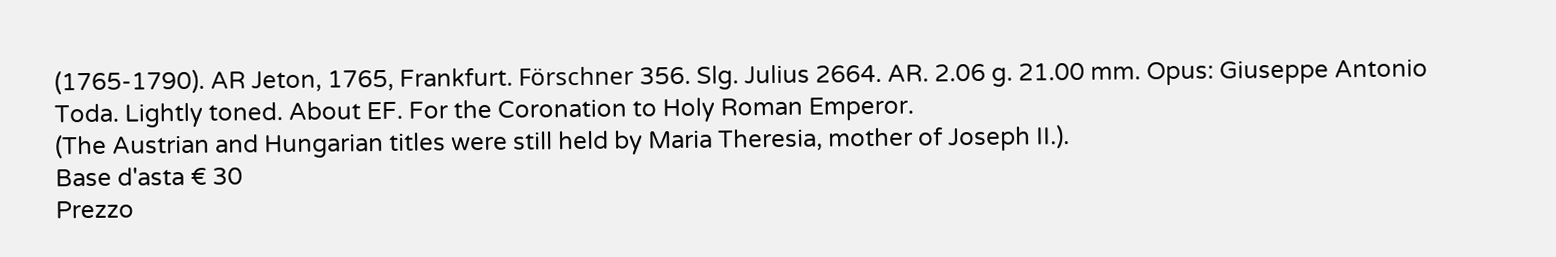(1765-1790). AR Jeton, 1765, Frankfurt. Förschner 356. Slg. Julius 2664. AR. 2.06 g. 21.00 mm. Opus: Giuseppe Antonio Toda. Lightly toned. About EF. For the Coronation to Holy Roman Emperor.
(The Austrian and Hungarian titles were still held by Maria Theresia, mother of Joseph II.).
Base d'asta € 30
Prezzo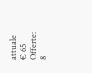attuale € 65
Offerte: 8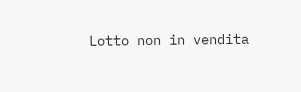Lotto non in vendita